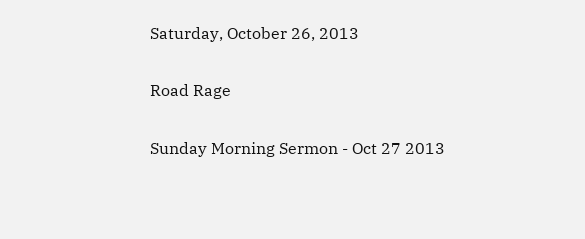Saturday, October 26, 2013

Road Rage

Sunday Morning Sermon - Oct 27 2013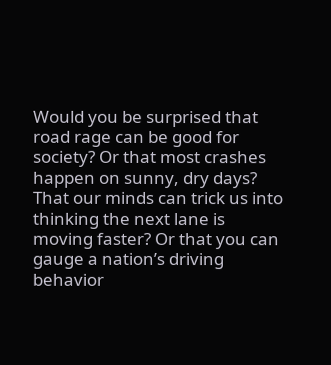Would you be surprised that road rage can be good for society? Or that most crashes happen on sunny, dry days? That our minds can trick us into thinking the next lane is moving faster? Or that you can gauge a nation’s driving behavior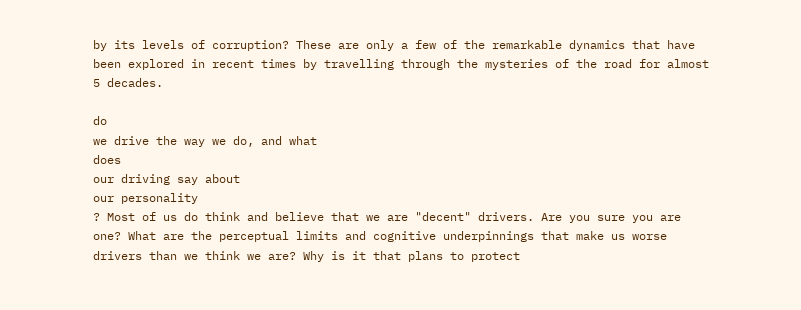by its levels of corruption? These are only a few of the remarkable dynamics that have been explored in recent times by travelling through the mysteries of the road for almost 5 decades.

do
we drive the way we do, and what
does
our driving say about
our personality
? Most of us do think and believe that we are "decent" drivers. Are you sure you are one? What are the perceptual limits and cognitive underpinnings that make us worse drivers than we think we are? Why is it that plans to protect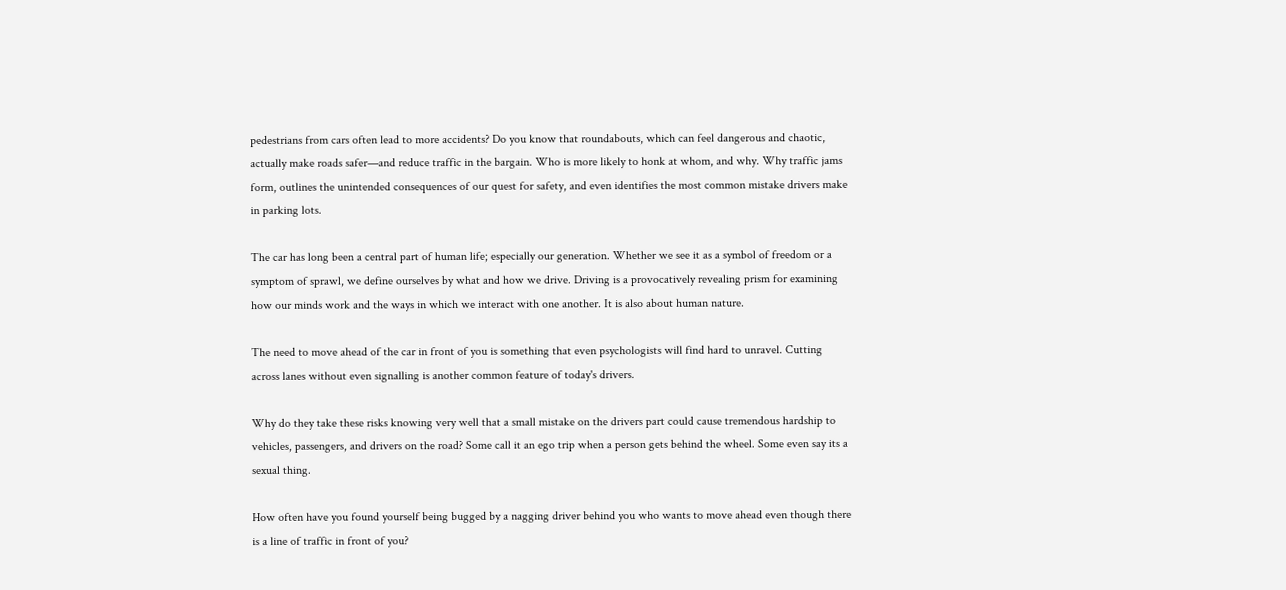pedestrians from cars often lead to more accidents? Do you know that roundabouts, which can feel dangerous and chaotic, actually make roads safer—and reduce traffic in the bargain. Who is more likely to honk at whom, and why. Why traffic jams form, outlines the unintended consequences of our quest for safety, and even identifies the most common mistake drivers make in parking lots.

The car has long been a central part of human life; especially our generation. Whether we see it as a symbol of freedom or a symptom of sprawl, we define ourselves by what and how we drive. Driving is a provocatively revealing prism for examining how our minds work and the ways in which we interact with one another. It is also about human nature.

The need to move ahead of the car in front of you is something that even psychologists will find hard to unravel. Cutting across lanes without even signalling is another common feature of today's drivers.

Why do they take these risks knowing very well that a small mistake on the drivers part could cause tremendous hardship to vehicles, passengers, and drivers on the road? Some call it an ego trip when a person gets behind the wheel. Some even say its a sexual thing.

How often have you found yourself being bugged by a nagging driver behind you who wants to move ahead even though there is a line of traffic in front of you?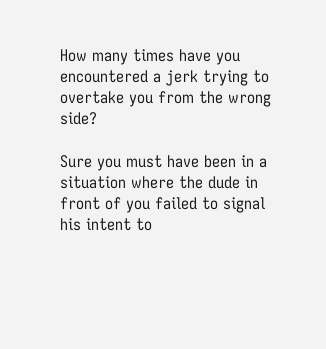How many times have you encountered a jerk trying to overtake you from the wrong side?

Sure you must have been in a situation where the dude in front of you failed to signal his intent to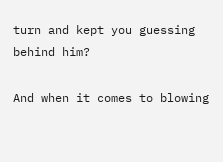turn and kept you guessing behind him?

And when it comes to blowing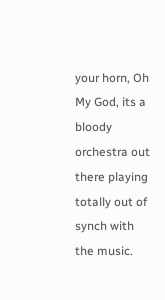your horn, Oh My God, its a bloody orchestra out there playing totally out of synch with the music.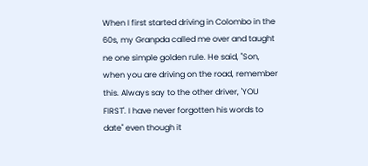When I first started driving in Colombo in the 60s, my Granpda called me over and taught ne one simple golden rule. He said, "Son, when you are driving on the road, remember this. Always say to the other driver, 'YOU FIRST'. I have never forgotten his words to date" even though it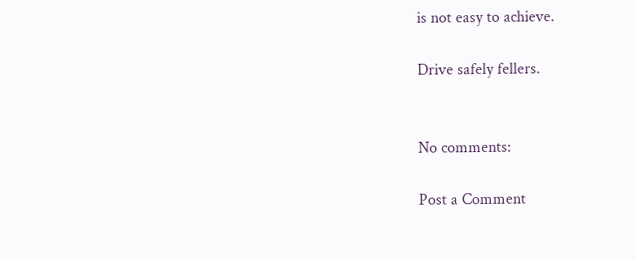is not easy to achieve.

Drive safely fellers.


No comments:

Post a Comment